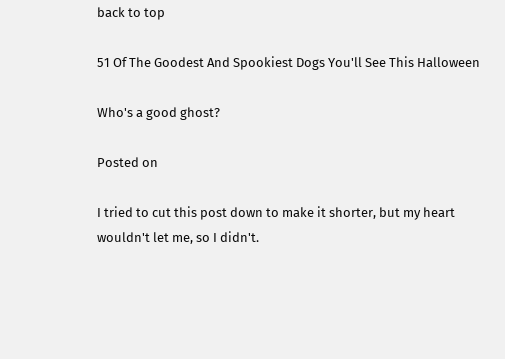back to top

51 Of The Goodest And Spookiest Dogs You'll See This Halloween

Who's a good ghost?

Posted on

I tried to cut this post down to make it shorter, but my heart wouldn't let me, so I didn't.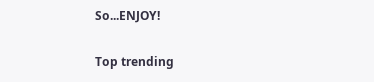So...ENJOY!

Top trending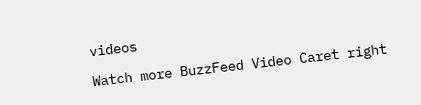videos

Watch more BuzzFeed Video Caret right